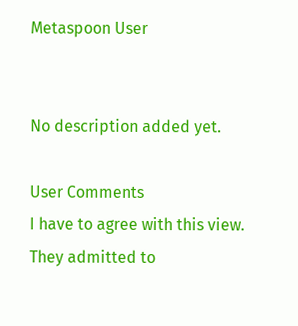Metaspoon User


No description added yet.

User Comments
I have to agree with this view. They admitted to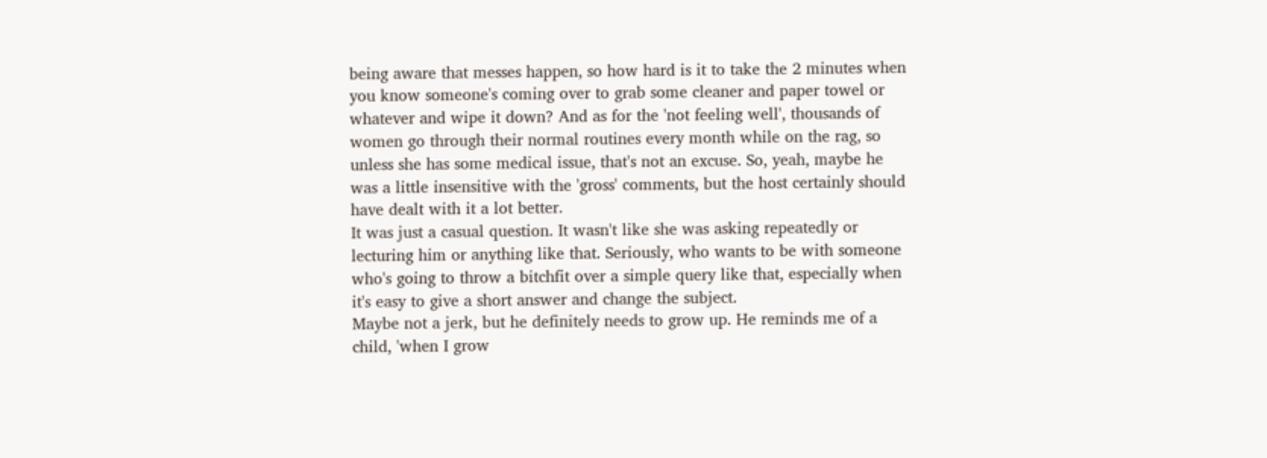being aware that messes happen, so how hard is it to take the 2 minutes when you know someone's coming over to grab some cleaner and paper towel or whatever and wipe it down? And as for the 'not feeling well', thousands of women go through their normal routines every month while on the rag, so unless she has some medical issue, that's not an excuse. So, yeah, maybe he was a little insensitive with the 'gross' comments, but the host certainly should have dealt with it a lot better.
It was just a casual question. It wasn't like she was asking repeatedly or lecturing him or anything like that. Seriously, who wants to be with someone who's going to throw a bitchfit over a simple query like that, especially when it's easy to give a short answer and change the subject.
Maybe not a jerk, but he definitely needs to grow up. He reminds me of a child, 'when I grow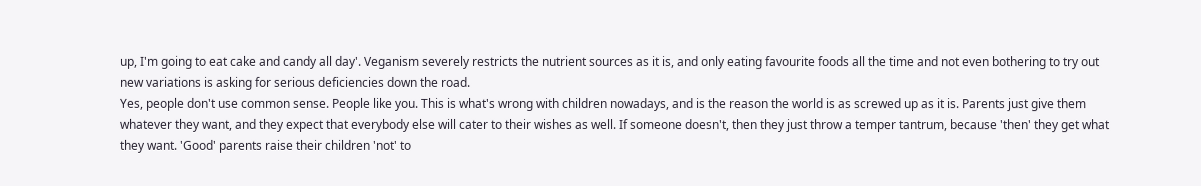up, I'm going to eat cake and candy all day'. Veganism severely restricts the nutrient sources as it is, and only eating favourite foods all the time and not even bothering to try out new variations is asking for serious deficiencies down the road.
Yes, people don't use common sense. People like you. This is what's wrong with children nowadays, and is the reason the world is as screwed up as it is. Parents just give them whatever they want, and they expect that everybody else will cater to their wishes as well. If someone doesn't, then they just throw a temper tantrum, because 'then' they get what they want. 'Good' parents raise their children 'not' to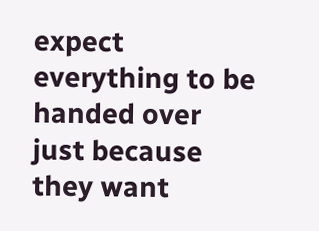expect everything to be handed over just because they want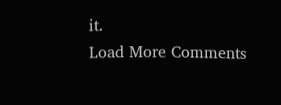it.
Load More Comments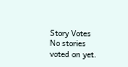Story Votes
No stories voted on yet.